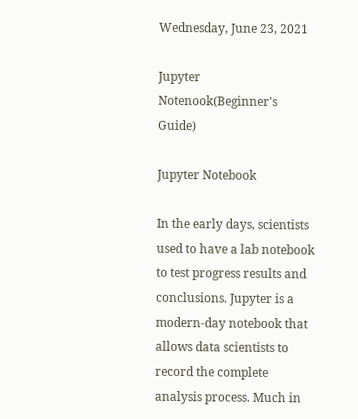Wednesday, June 23, 2021

Jupyter Notenook(Beginner's Guide)

Jupyter Notebook

In the early days, scientists used to have a lab notebook to test progress results and conclusions. Jupyter is a modern-day notebook that allows data scientists to record the complete analysis process. Much in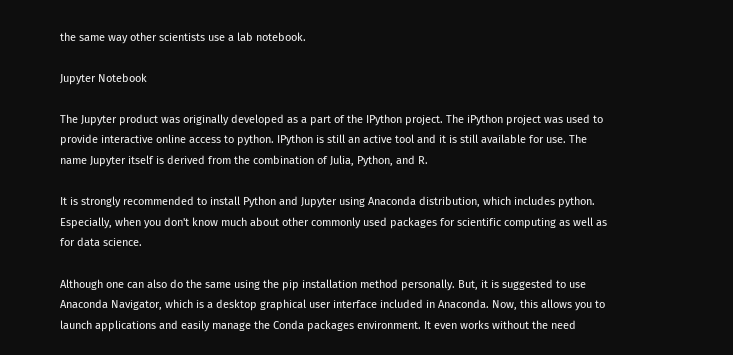the same way other scientists use a lab notebook.

Jupyter Notebook

The Jupyter product was originally developed as a part of the IPython project. The iPython project was used to provide interactive online access to python. IPython is still an active tool and it is still available for use. The name Jupyter itself is derived from the combination of Julia, Python, and R.

It is strongly recommended to install Python and Jupyter using Anaconda distribution, which includes python. Especially, when you don't know much about other commonly used packages for scientific computing as well as for data science.

Although one can also do the same using the pip installation method personally. But, it is suggested to use Anaconda Navigator, which is a desktop graphical user interface included in Anaconda. Now, this allows you to launch applications and easily manage the Conda packages environment. It even works without the need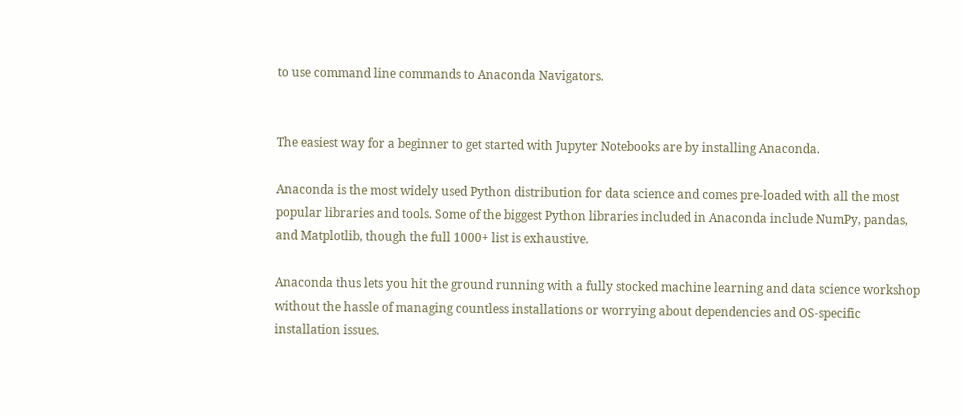to use command line commands to Anaconda Navigators.


The easiest way for a beginner to get started with Jupyter Notebooks are by installing Anaconda.

Anaconda is the most widely used Python distribution for data science and comes pre-loaded with all the most popular libraries and tools. Some of the biggest Python libraries included in Anaconda include NumPy, pandas, and Matplotlib, though the full 1000+ list is exhaustive.

Anaconda thus lets you hit the ground running with a fully stocked machine learning and data science workshop without the hassle of managing countless installations or worrying about dependencies and OS-specific installation issues.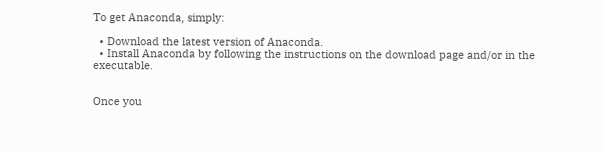To get Anaconda, simply:

  • Download the latest version of Anaconda.
  • Install Anaconda by following the instructions on the download page and/or in the executable.


Once you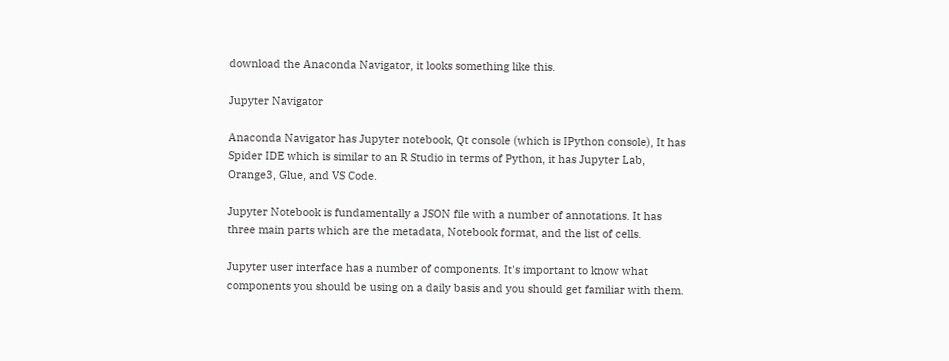download the Anaconda Navigator, it looks something like this.

Jupyter Navigator

Anaconda Navigator has Jupyter notebook, Qt console (which is IPython console), It has Spider IDE which is similar to an R Studio in terms of Python, it has Jupyter Lab, Orange3, Glue, and VS Code.

Jupyter Notebook is fundamentally a JSON file with a number of annotations. It has three main parts which are the metadata, Notebook format, and the list of cells.

Jupyter user interface has a number of components. It's important to know what components you should be using on a daily basis and you should get familiar with them.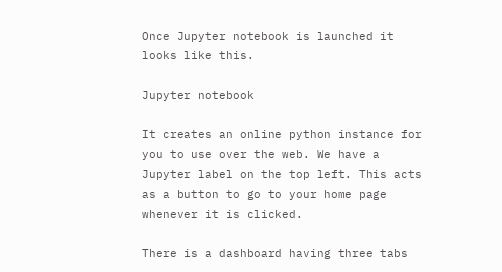Once Jupyter notebook is launched it looks like this.

Jupyter notebook

It creates an online python instance for you to use over the web. We have a Jupyter label on the top left. This acts as a button to go to your home page whenever it is clicked.

There is a dashboard having three tabs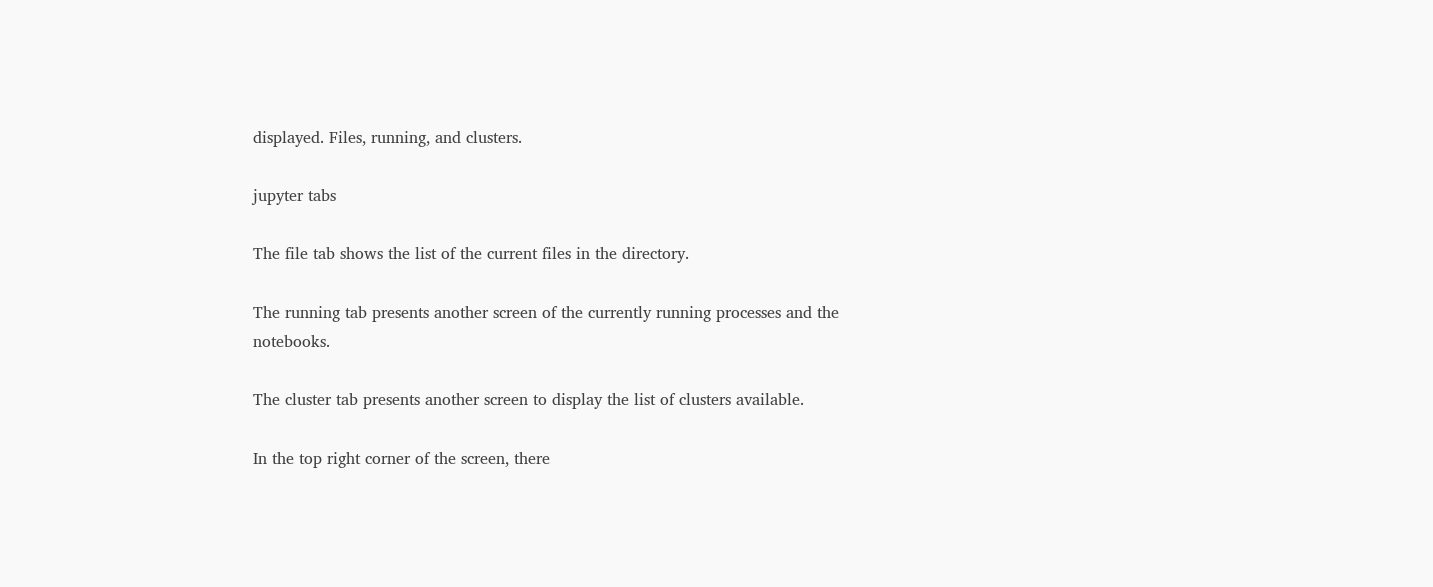displayed. Files, running, and clusters.

jupyter tabs

The file tab shows the list of the current files in the directory.

The running tab presents another screen of the currently running processes and the notebooks.

The cluster tab presents another screen to display the list of clusters available.

In the top right corner of the screen, there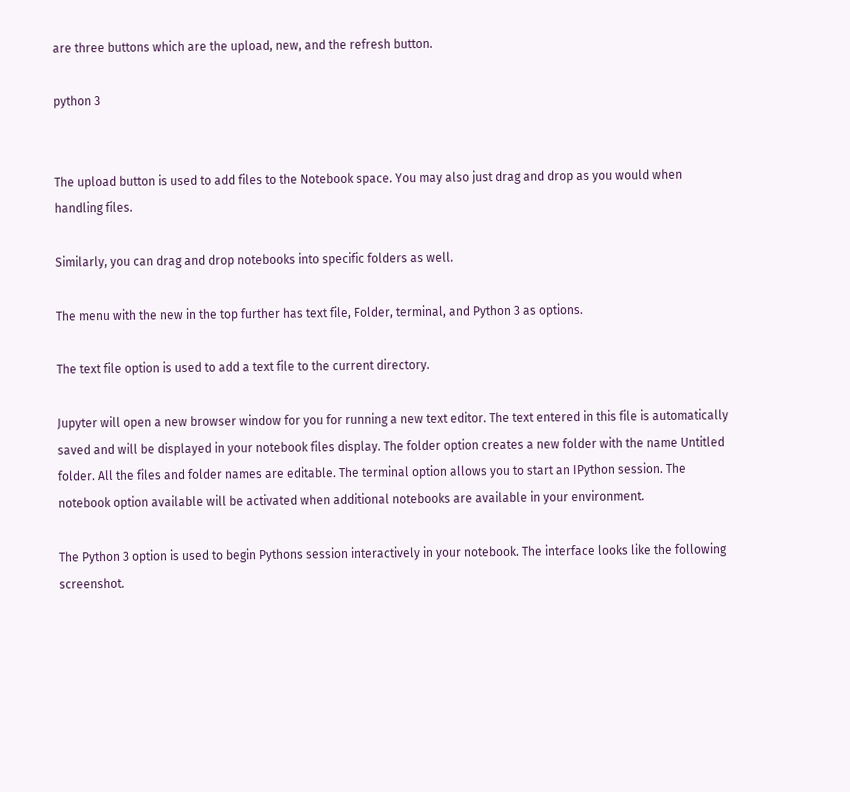are three buttons which are the upload, new, and the refresh button.

python 3


The upload button is used to add files to the Notebook space. You may also just drag and drop as you would when handling files.

Similarly, you can drag and drop notebooks into specific folders as well.

The menu with the new in the top further has text file, Folder, terminal, and Python 3 as options.

The text file option is used to add a text file to the current directory.

Jupyter will open a new browser window for you for running a new text editor. The text entered in this file is automatically saved and will be displayed in your notebook files display. The folder option creates a new folder with the name Untitled folder. All the files and folder names are editable. The terminal option allows you to start an IPython session. The notebook option available will be activated when additional notebooks are available in your environment.

The Python 3 option is used to begin Pythons session interactively in your notebook. The interface looks like the following screenshot.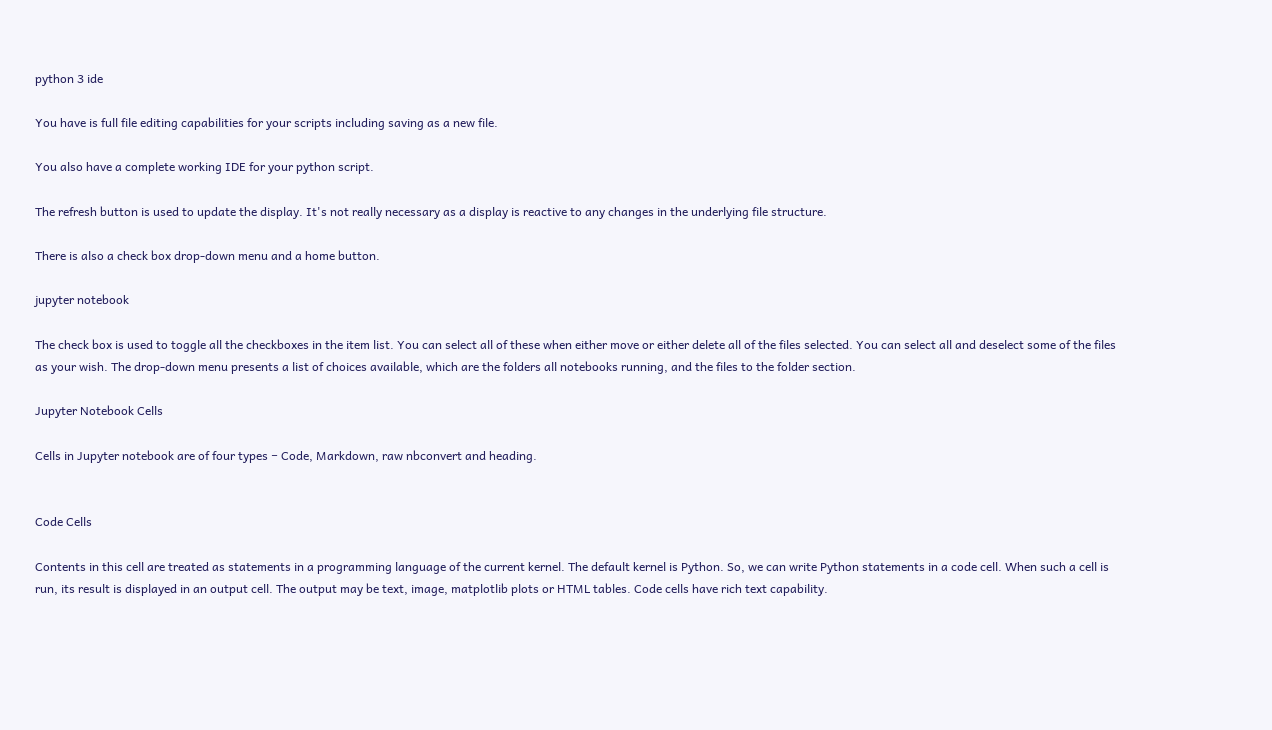python 3 ide

You have is full file editing capabilities for your scripts including saving as a new file.

You also have a complete working IDE for your python script.

The refresh button is used to update the display. It's not really necessary as a display is reactive to any changes in the underlying file structure.

There is also a check box drop-down menu and a home button.

jupyter notebook

The check box is used to toggle all the checkboxes in the item list. You can select all of these when either move or either delete all of the files selected. You can select all and deselect some of the files as your wish. The drop-down menu presents a list of choices available, which are the folders all notebooks running, and the files to the folder section.

Jupyter Notebook Cells

Cells in Jupyter notebook are of four types − Code, Markdown, raw nbconvert and heading.


Code Cells

Contents in this cell are treated as statements in a programming language of the current kernel. The default kernel is Python. So, we can write Python statements in a code cell. When such a cell is run, its result is displayed in an output cell. The output may be text, image, matplotlib plots or HTML tables. Code cells have rich text capability.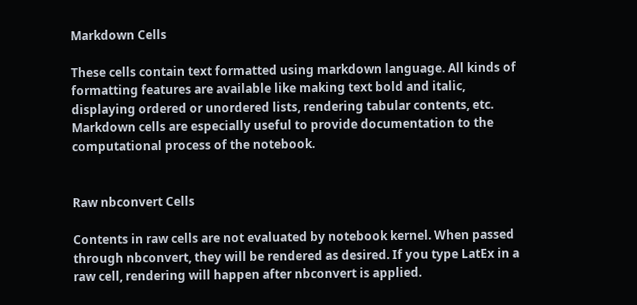Markdown Cells

These cells contain text formatted using markdown language. All kinds of formatting features are available like making text bold and italic, displaying ordered or unordered lists, rendering tabular contents, etc. Markdown cells are especially useful to provide documentation to the computational process of the notebook.


Raw nbconvert Cells

Contents in raw cells are not evaluated by notebook kernel. When passed through nbconvert, they will be rendered as desired. If you type LatEx in a raw cell, rendering will happen after nbconvert is applied.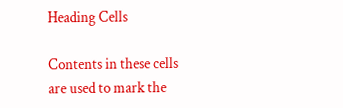Heading Cells

Contents in these cells are used to mark the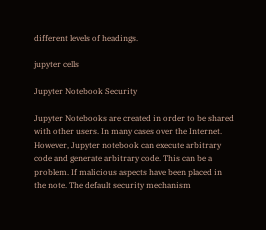different levels of headings.

jupyter cells

Jupyter Notebook Security

Jupyter Notebooks are created in order to be shared with other users. In many cases over the Internet. However, Jupyter notebook can execute arbitrary code and generate arbitrary code. This can be a problem. If malicious aspects have been placed in the note. The default security mechanism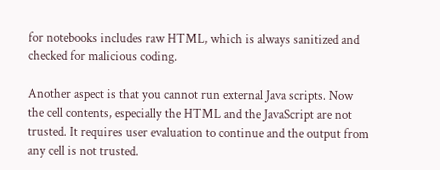for notebooks includes raw HTML, which is always sanitized and checked for malicious coding.

Another aspect is that you cannot run external Java scripts. Now the cell contents, especially the HTML and the JavaScript are not trusted. It requires user evaluation to continue and the output from any cell is not trusted.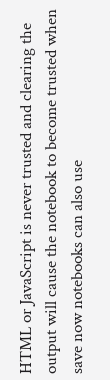HTML or JavaScript is never trusted and clearing the output will cause the notebook to become trusted when save now notebooks can also use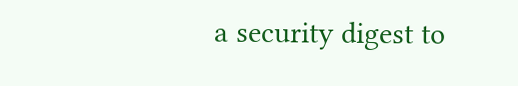a security digest to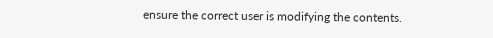ensure the correct user is modifying the contents.